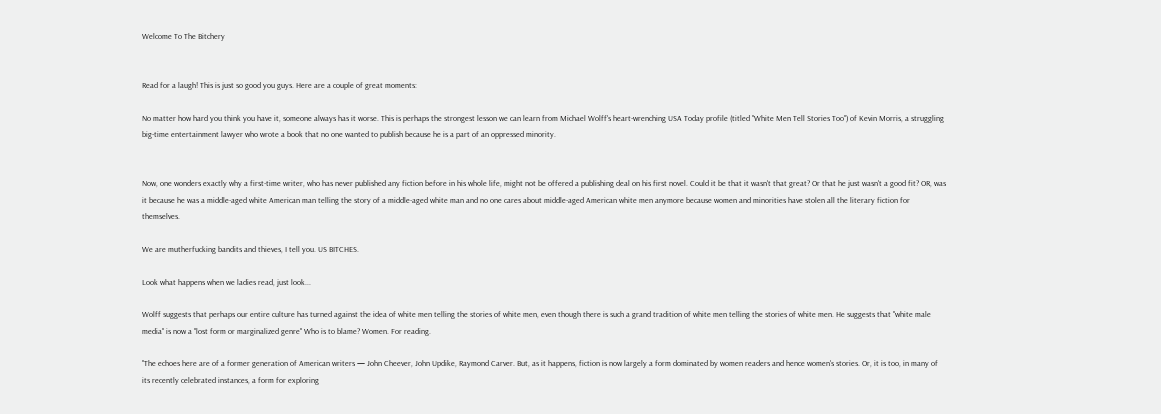Welcome To The Bitchery


Read for a laugh! This is just so good you guys. Here are a couple of great moments:

No matter how hard you think you have it, someone always has it worse. This is perhaps the strongest lesson we can learn from Michael Wolff's heart-wrenching USA Today profile (titled "White Men Tell Stories Too") of Kevin Morris, a struggling big-time entertainment lawyer who wrote a book that no one wanted to publish because he is a part of an oppressed minority.


Now, one wonders exactly why a first-time writer, who has never published any fiction before in his whole life, might not be offered a publishing deal on his first novel. Could it be that it wasn't that great? Or that he just wasn't a good fit? OR, was it because he was a middle-aged white American man telling the story of a middle-aged white man and no one cares about middle-aged American white men anymore because women and minorities have stolen all the literary fiction for themselves.

We are mutherfucking bandits and thieves, I tell you. US BITCHES.

Look what happens when we ladies read, just look...

Wolff suggests that perhaps our entire culture has turned against the idea of white men telling the stories of white men, even though there is such a grand tradition of white men telling the stories of white men. He suggests that "white male media" is now a "lost form or marginalized genre" Who is to blame? Women. For reading.

"The echoes here are of a former generation of American writers — John Cheever, John Updike, Raymond Carver. But, as it happens, fiction is now largely a form dominated by women readers and hence women's stories. Or, it is too, in many of its recently celebrated instances, a form for exploring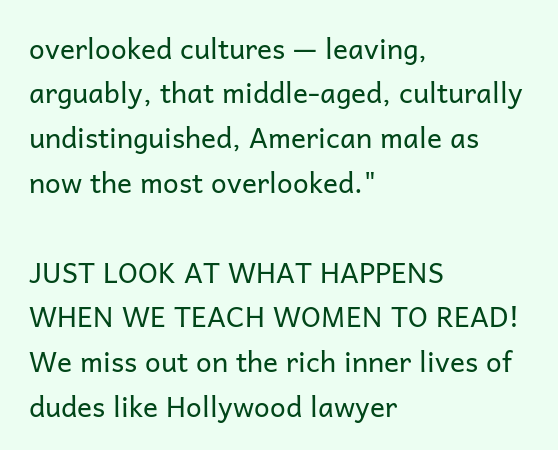overlooked cultures — leaving, arguably, that middle-aged, culturally undistinguished, American male as now the most overlooked."

JUST LOOK AT WHAT HAPPENS WHEN WE TEACH WOMEN TO READ! We miss out on the rich inner lives of dudes like Hollywood lawyer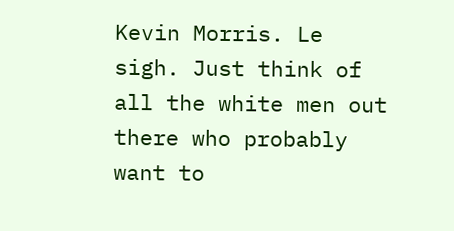Kevin Morris. Le sigh. Just think of all the white men out there who probably want to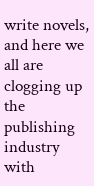write novels, and here we all are clogging up the publishing industry with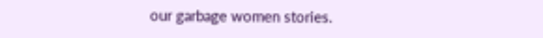our garbage women stories.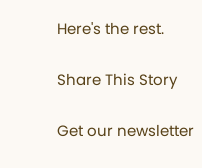Here's the rest.

Share This Story

Get our newsletter